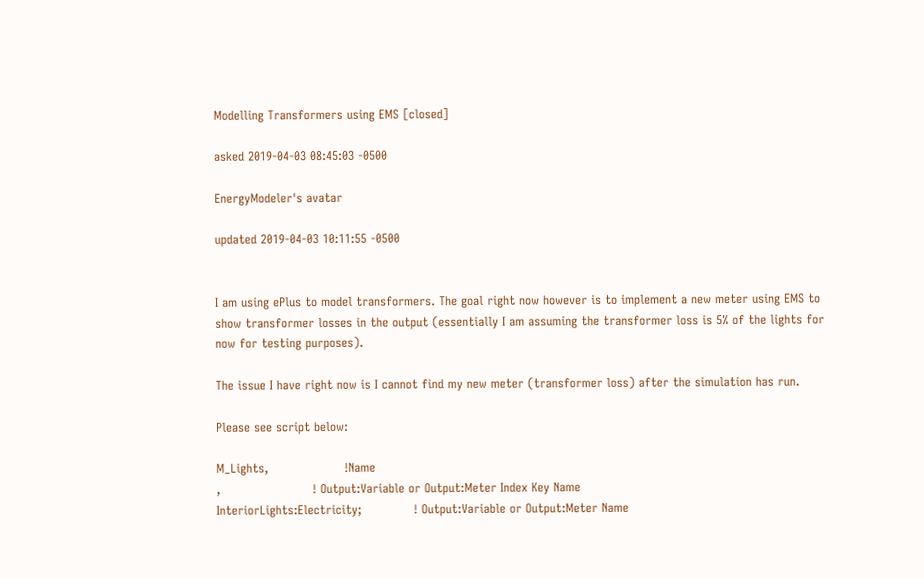Modelling Transformers using EMS [closed]

asked 2019-04-03 08:45:03 -0500

EnergyModeler's avatar

updated 2019-04-03 10:11:55 -0500


I am using ePlus to model transformers. The goal right now however is to implement a new meter using EMS to show transformer losses in the output (essentially I am assuming the transformer loss is 5% of the lights for now for testing purposes).

The issue I have right now is I cannot find my new meter (transformer loss) after the simulation has run.

Please see script below:

M_Lights,                   !Name
,                       ! Output:Variable or Output:Meter Index Key Name
InteriorLights:Electricity;             ! Output:Variable or Output:Meter Name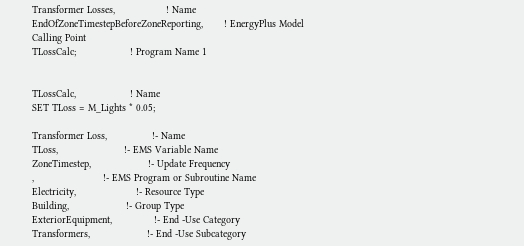Transformer Losses,                 ! Name
EndOfZoneTimestepBeforeZoneReporting,       ! EnergyPlus Model Calling Point
TLossCalc;                  ! Program Name 1


TLossCalc,                  ! Name
SET TLoss = M_Lights * 0.05;

Transformer Loss,               !- Name
TLoss,                      !- EMS Variable Name
ZoneTimestep,                   !- Update Frequency
,                       !- EMS Program or Subroutine Name
Electricity,                    !- Resource Type
Building,                   !- Group Type
ExteriorEquipment,              !- End -Use Category
Transformers,                   !- End -Use Subcategory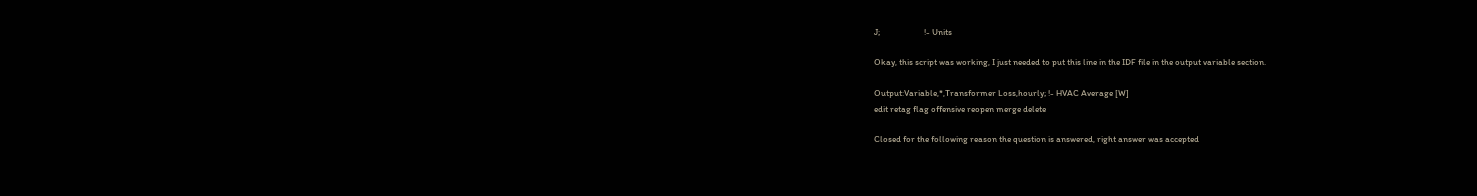J;                      !- Units

Okay, this script was working, I just needed to put this line in the IDF file in the output variable section.

Output:Variable,*,Transformer Loss,hourly; !- HVAC Average [W]
edit retag flag offensive reopen merge delete

Closed for the following reason the question is answered, right answer was accepted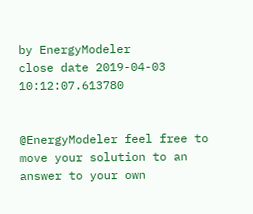by EnergyModeler
close date 2019-04-03 10:12:07.613780


@EnergyModeler feel free to move your solution to an answer to your own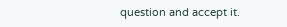question and accept it.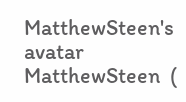MatthewSteen's avatar MatthewSteen  (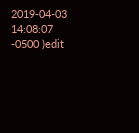2019-04-03 14:08:07 -0500 )edit